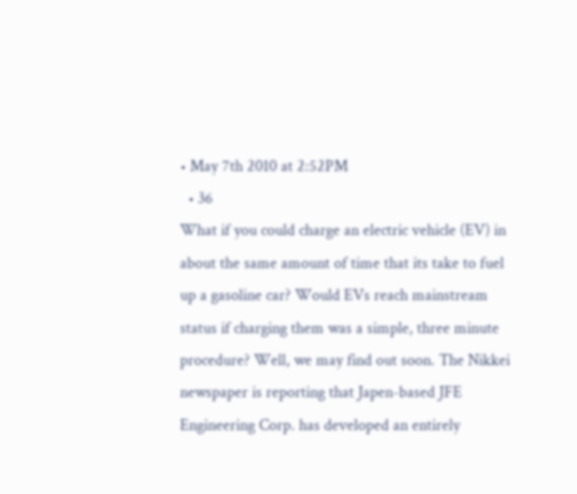• May 7th 2010 at 2:52PM
  • 36
What if you could charge an electric vehicle (EV) in about the same amount of time that its take to fuel up a gasoline car? Would EVs reach mainstream status if charging them was a simple, three minute procedure? Well, we may find out soon. The Nikkei newspaper is reporting that Japen-based JFE Engineering Corp. has developed an entirely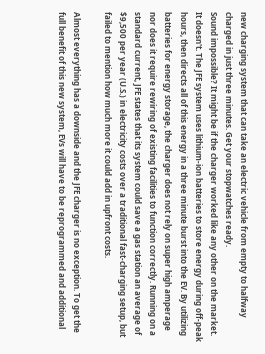new charging system that can take an electric vehicle from empty to halfway charged in just three minutes. Get your stopwatches ready.
Sound impossible? It might be if the charger worked like any other on the market. It doesn't. The JFE system uses lithium-ion batteries to store energy during off-peak hours, then directs all of this energy in a three minute burst into the EV. By utilizing batteries for energy storage, the charger does not rely on super high amperage nor does it require rewiring of existing facilities to function correctly. Running on a standard current, JFE states that its system could save a gas station an average of $9,500 per year (U.S.) in electricity costs over a traditional fast-charging setup, but failed to mention how much more it could add in upfront costs.

Almost everything has a downside and the JFE charger is no exception. To get the full benefit of this new system, EVs will have to be reprogrammed and additional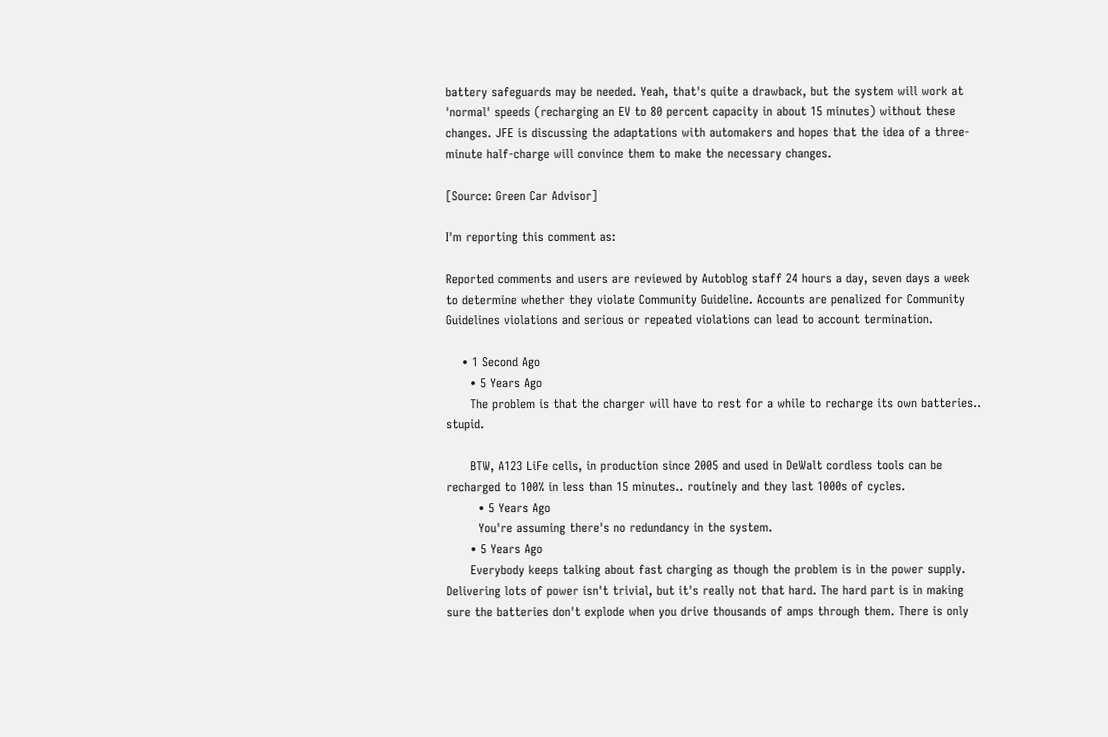battery safeguards may be needed. Yeah, that's quite a drawback, but the system will work at 'normal' speeds (recharging an EV to 80 percent capacity in about 15 minutes) without these changes. JFE is discussing the adaptations with automakers and hopes that the idea of a three-minute half-charge will convince them to make the necessary changes.

[Source: Green Car Advisor]

I'm reporting this comment as:

Reported comments and users are reviewed by Autoblog staff 24 hours a day, seven days a week to determine whether they violate Community Guideline. Accounts are penalized for Community Guidelines violations and serious or repeated violations can lead to account termination.

    • 1 Second Ago
      • 5 Years Ago
      The problem is that the charger will have to rest for a while to recharge its own batteries.. stupid.

      BTW, A123 LiFe cells, in production since 2005 and used in DeWalt cordless tools can be recharged to 100% in less than 15 minutes.. routinely and they last 1000s of cycles.
        • 5 Years Ago
        You're assuming there's no redundancy in the system.
      • 5 Years Ago
      Everybody keeps talking about fast charging as though the problem is in the power supply. Delivering lots of power isn't trivial, but it's really not that hard. The hard part is in making sure the batteries don't explode when you drive thousands of amps through them. There is only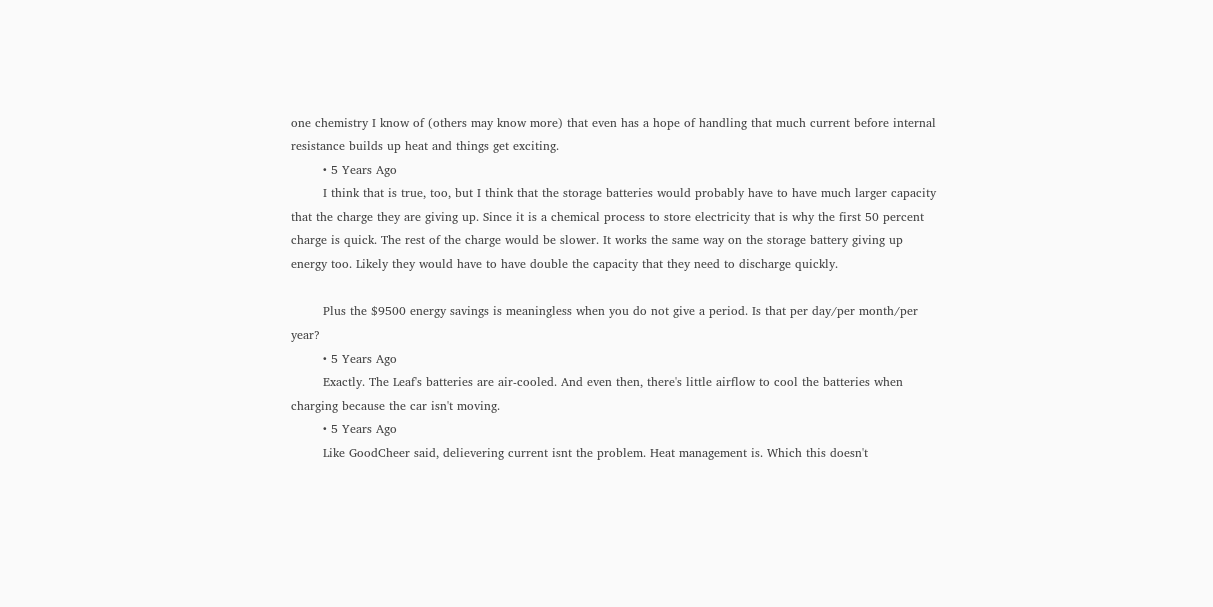one chemistry I know of (others may know more) that even has a hope of handling that much current before internal resistance builds up heat and things get exciting.
        • 5 Years Ago
        I think that is true, too, but I think that the storage batteries would probably have to have much larger capacity that the charge they are giving up. Since it is a chemical process to store electricity that is why the first 50 percent charge is quick. The rest of the charge would be slower. It works the same way on the storage battery giving up energy too. Likely they would have to have double the capacity that they need to discharge quickly.

        Plus the $9500 energy savings is meaningless when you do not give a period. Is that per day/per month/per year?
        • 5 Years Ago
        Exactly. The Leaf's batteries are air-cooled. And even then, there's little airflow to cool the batteries when charging because the car isn't moving.
        • 5 Years Ago
        Like GoodCheer said, delievering current isnt the problem. Heat management is. Which this doesn't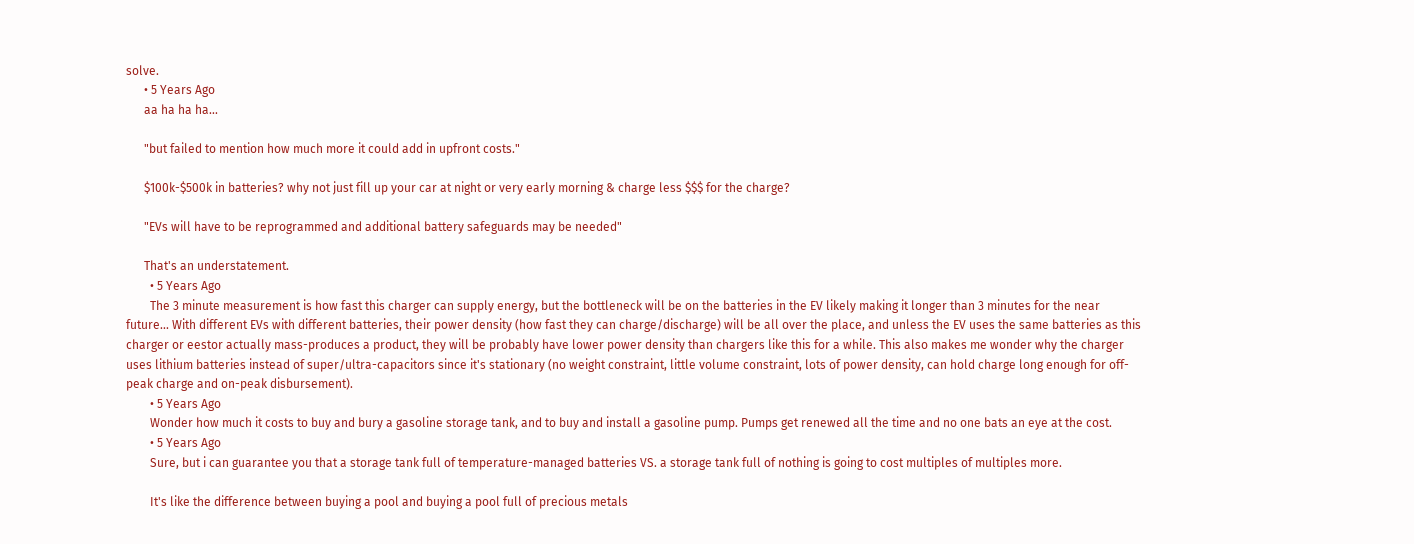solve.
      • 5 Years Ago
      aa ha ha ha...

      "but failed to mention how much more it could add in upfront costs."

      $100k-$500k in batteries? why not just fill up your car at night or very early morning & charge less $$$ for the charge?

      "EVs will have to be reprogrammed and additional battery safeguards may be needed"

      That's an understatement.
        • 5 Years Ago
        The 3 minute measurement is how fast this charger can supply energy, but the bottleneck will be on the batteries in the EV likely making it longer than 3 minutes for the near future... With different EVs with different batteries, their power density (how fast they can charge/discharge) will be all over the place, and unless the EV uses the same batteries as this charger or eestor actually mass-produces a product, they will be probably have lower power density than chargers like this for a while. This also makes me wonder why the charger uses lithium batteries instead of super/ultra-capacitors since it's stationary (no weight constraint, little volume constraint, lots of power density, can hold charge long enough for off-peak charge and on-peak disbursement).
        • 5 Years Ago
        Wonder how much it costs to buy and bury a gasoline storage tank, and to buy and install a gasoline pump. Pumps get renewed all the time and no one bats an eye at the cost.
        • 5 Years Ago
        Sure, but i can guarantee you that a storage tank full of temperature-managed batteries VS. a storage tank full of nothing is going to cost multiples of multiples more.

        It's like the difference between buying a pool and buying a pool full of precious metals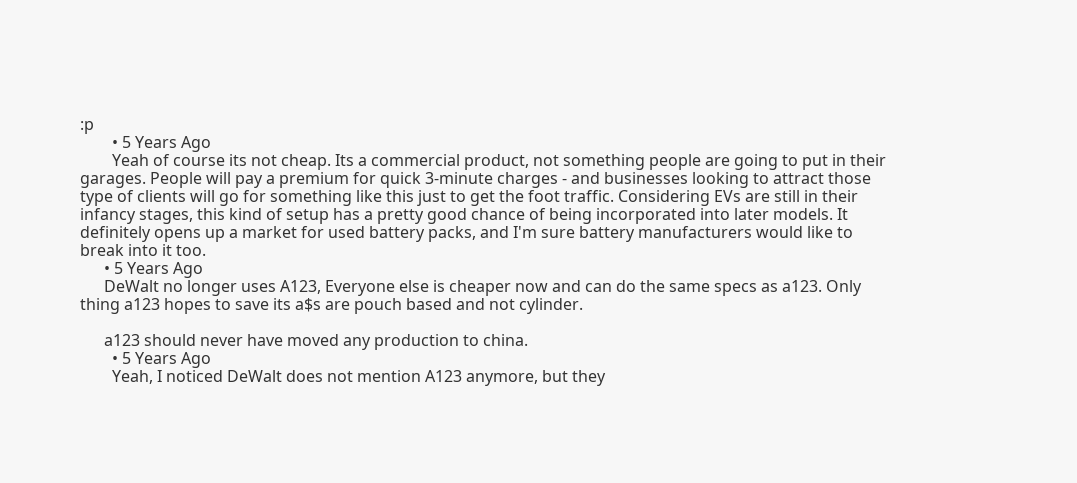:p
        • 5 Years Ago
        Yeah of course its not cheap. Its a commercial product, not something people are going to put in their garages. People will pay a premium for quick 3-minute charges - and businesses looking to attract those type of clients will go for something like this just to get the foot traffic. Considering EVs are still in their infancy stages, this kind of setup has a pretty good chance of being incorporated into later models. It definitely opens up a market for used battery packs, and I'm sure battery manufacturers would like to break into it too.
      • 5 Years Ago
      DeWalt no longer uses A123, Everyone else is cheaper now and can do the same specs as a123. Only thing a123 hopes to save its a$s are pouch based and not cylinder.

      a123 should never have moved any production to china.
        • 5 Years Ago
        Yeah, I noticed DeWalt does not mention A123 anymore, but they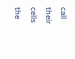call their cells the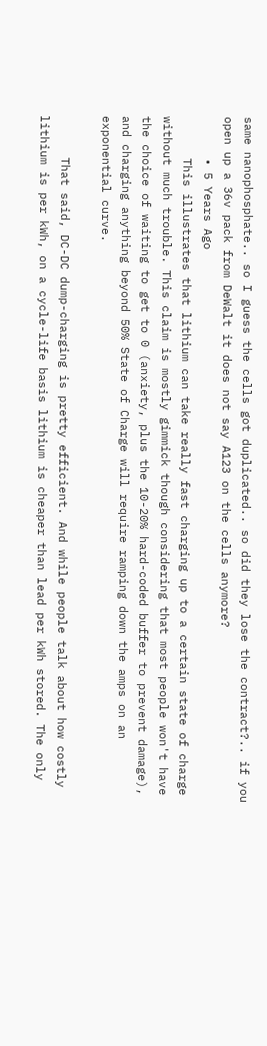same nanophosphate.. so I guess the cells got duplicated.. so did they lose the contract?.. if you open up a 36v pack from DeWalt it does not say A123 on the cells anymore?
      • 5 Years Ago
      This illustrates that lithium can take really fast charging up to a certain state of charge without much trouble. This claim is mostly gimmick though considering that most people won't have the choice of waiting to get to 0 (anxiety, plus the 10-20% hard-coded buffer to prevent damage), and charging anything beyond 50% State of Charge will require ramping down the amps on an exponential curve.

      That said, DC-DC dump-charging is pretty efficient. And while people talk about how costly lithium is per kWh, on a cycle-life basis lithium is cheaper than lead per kWh stored. The only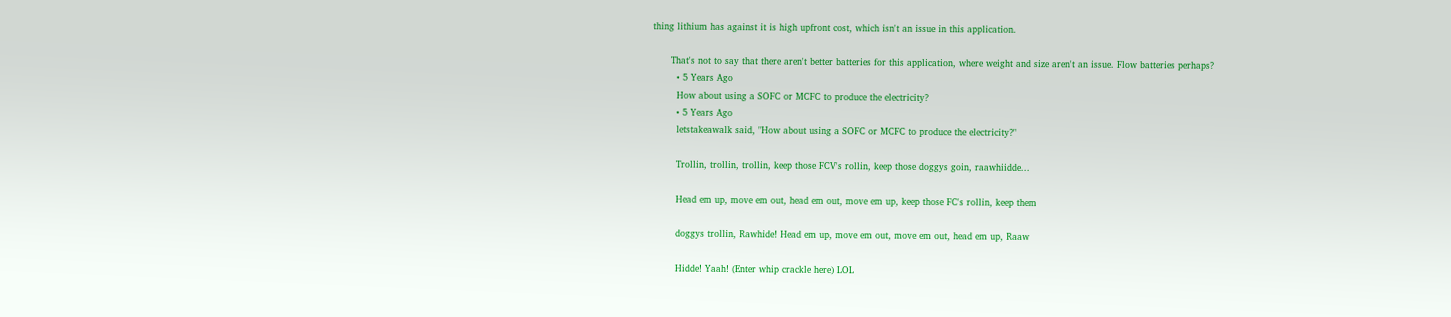thing lithium has against it is high upfront cost, which isn't an issue in this application.

      That's not to say that there aren't better batteries for this application, where weight and size aren't an issue. Flow batteries perhaps?
        • 5 Years Ago
        How about using a SOFC or MCFC to produce the electricity?
        • 5 Years Ago
        letstakeawalk said, "How about using a SOFC or MCFC to produce the electricity?"

        Trollin, trollin, trollin, keep those FCV's rollin, keep those doggys goin, raawhiidde...

        Head em up, move em out, head em out, move em up, keep those FC's rollin, keep them

        doggys trollin, Rawhide! Head em up, move em out, move em out, head em up, Raaw

        Hidde! Yaah! (Enter whip crackle here) LOL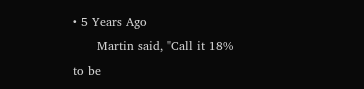• 5 Years Ago
      Martin said, "Call it 18% to be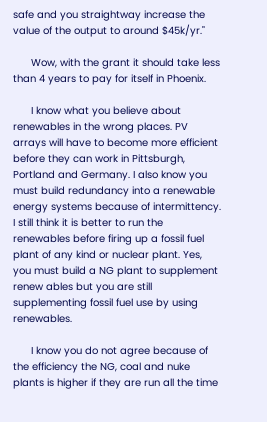safe and you straightway increase the value of the output to around $45k/yr."

      Wow, with the grant it should take less than 4 years to pay for itself in Phoenix.

      I know what you believe about renewables in the wrong places. PV arrays will have to become more efficient before they can work in Pittsburgh, Portland and Germany. I also know you must build redundancy into a renewable energy systems because of intermittency. I still think it is better to run the renewables before firing up a fossil fuel plant of any kind or nuclear plant. Yes, you must build a NG plant to supplement renew ables but you are still supplementing fossil fuel use by using renewables.

      I know you do not agree because of the efficiency the NG, coal and nuke plants is higher if they are run all the time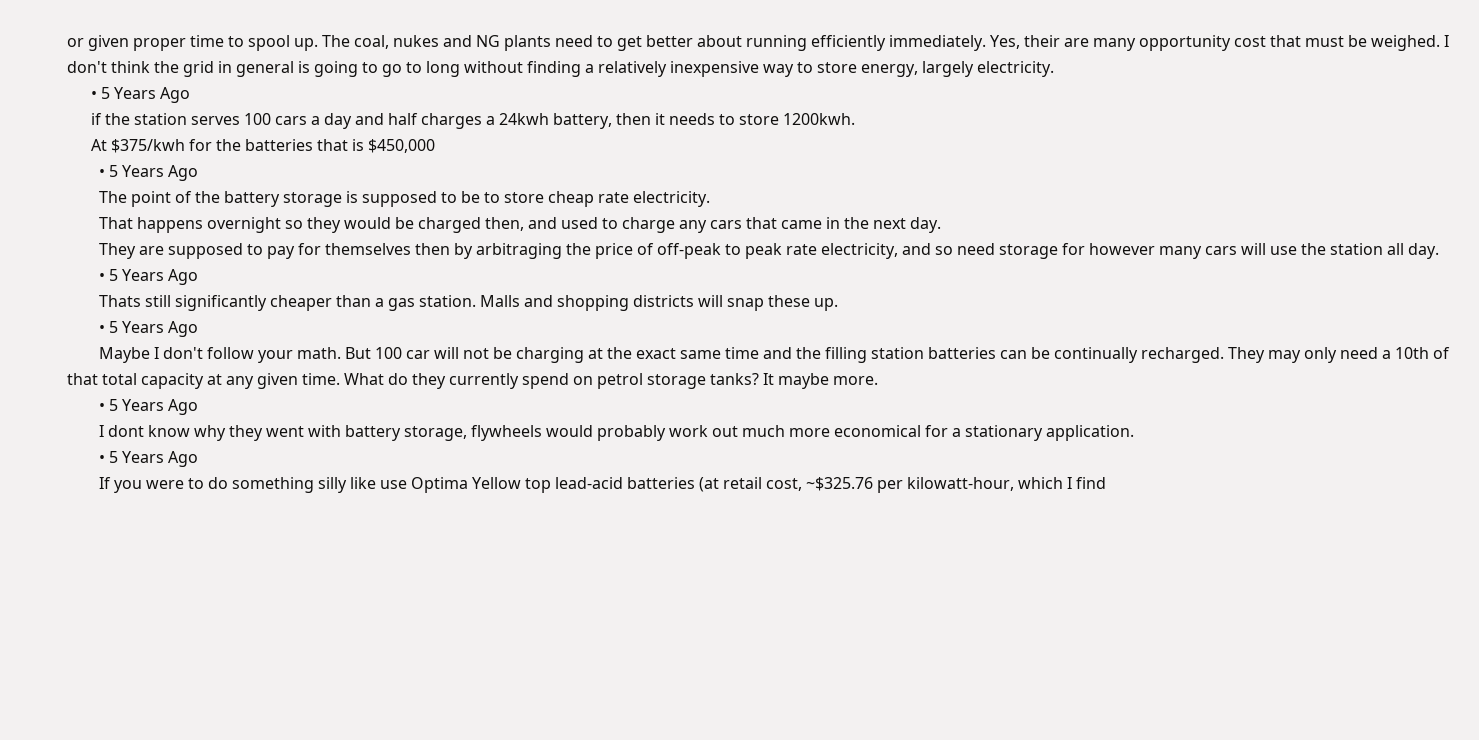or given proper time to spool up. The coal, nukes and NG plants need to get better about running efficiently immediately. Yes, their are many opportunity cost that must be weighed. I don't think the grid in general is going to go to long without finding a relatively inexpensive way to store energy, largely electricity.
      • 5 Years Ago
      if the station serves 100 cars a day and half charges a 24kwh battery, then it needs to store 1200kwh.
      At $375/kwh for the batteries that is $450,000
        • 5 Years Ago
        The point of the battery storage is supposed to be to store cheap rate electricity.
        That happens overnight so they would be charged then, and used to charge any cars that came in the next day.
        They are supposed to pay for themselves then by arbitraging the price of off-peak to peak rate electricity, and so need storage for however many cars will use the station all day.
        • 5 Years Ago
        Thats still significantly cheaper than a gas station. Malls and shopping districts will snap these up.
        • 5 Years Ago
        Maybe I don't follow your math. But 100 car will not be charging at the exact same time and the filling station batteries can be continually recharged. They may only need a 10th of that total capacity at any given time. What do they currently spend on petrol storage tanks? It maybe more.
        • 5 Years Ago
        I dont know why they went with battery storage, flywheels would probably work out much more economical for a stationary application.
        • 5 Years Ago
        If you were to do something silly like use Optima Yellow top lead-acid batteries (at retail cost, ~$325.76 per kilowatt-hour, which I find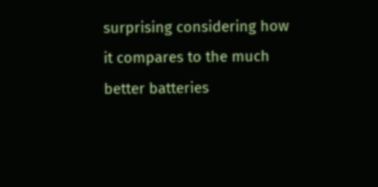surprising considering how it compares to the much better batteries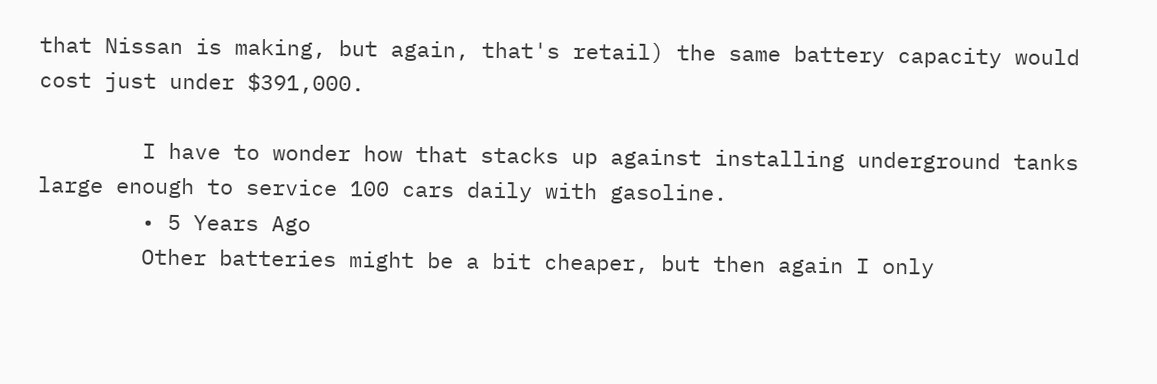that Nissan is making, but again, that's retail) the same battery capacity would cost just under $391,000.

        I have to wonder how that stacks up against installing underground tanks large enough to service 100 cars daily with gasoline.
        • 5 Years Ago
        Other batteries might be a bit cheaper, but then again I only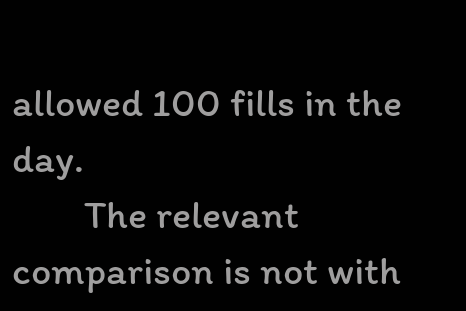allowed 100 fills in the day.
        The relevant comparison is not with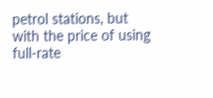petrol stations, but with the price of using full-rate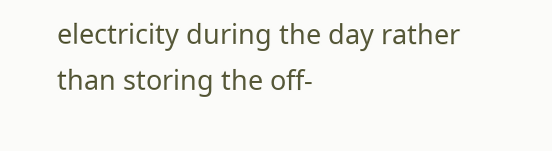electricity during the day rather than storing the off-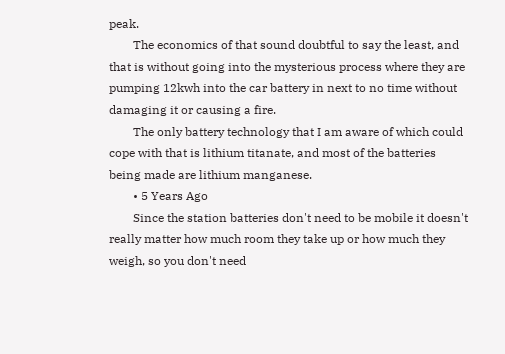peak.
        The economics of that sound doubtful to say the least, and that is without going into the mysterious process where they are pumping 12kwh into the car battery in next to no time without damaging it or causing a fire.
        The only battery technology that I am aware of which could cope with that is lithium titanate, and most of the batteries being made are lithium manganese.
        • 5 Years Ago
        Since the station batteries don't need to be mobile it doesn't really matter how much room they take up or how much they weigh, so you don't need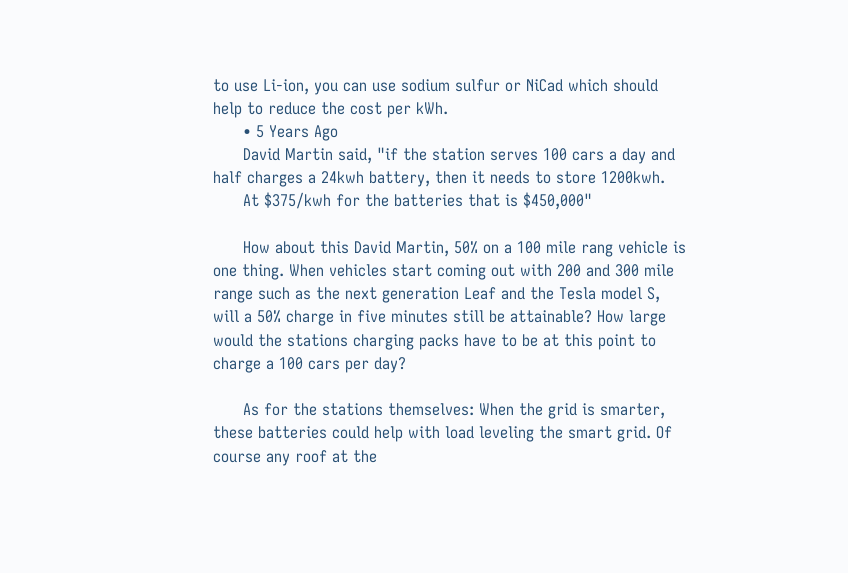to use Li-ion, you can use sodium sulfur or NiCad which should help to reduce the cost per kWh.
      • 5 Years Ago
      David Martin said, "if the station serves 100 cars a day and half charges a 24kwh battery, then it needs to store 1200kwh.
      At $375/kwh for the batteries that is $450,000"

      How about this David Martin, 50% on a 100 mile rang vehicle is one thing. When vehicles start coming out with 200 and 300 mile range such as the next generation Leaf and the Tesla model S, will a 50% charge in five minutes still be attainable? How large would the stations charging packs have to be at this point to charge a 100 cars per day?

      As for the stations themselves: When the grid is smarter, these batteries could help with load leveling the smart grid. Of course any roof at the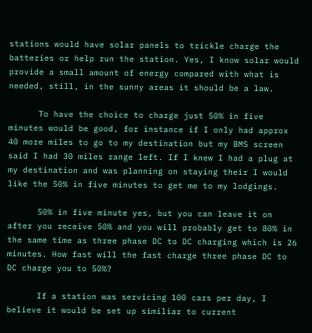stations would have solar panels to trickle charge the batteries or help run the station. Yes, I know solar would provide a small amount of energy compared with what is needed, still, in the sunny areas it should be a law.

      To have the choice to charge just 50% in five minutes would be good, for instance if I only had approx 40 more miles to go to my destination but my BMS screen said I had 30 miles range left. If I knew I had a plug at my destination and was planning on staying their I would like the 50% in five minutes to get me to my lodgings.

      50% in five minute yes, but you can leave it on after you receive 50% and you will probably get to 80% in the same time as three phase DC to DC charging which is 26 minutes. How fast will the fast charge three phase DC to DC charge you to 50%?

      If a station was servicing 100 cars per day, I believe it would be set up similiar to current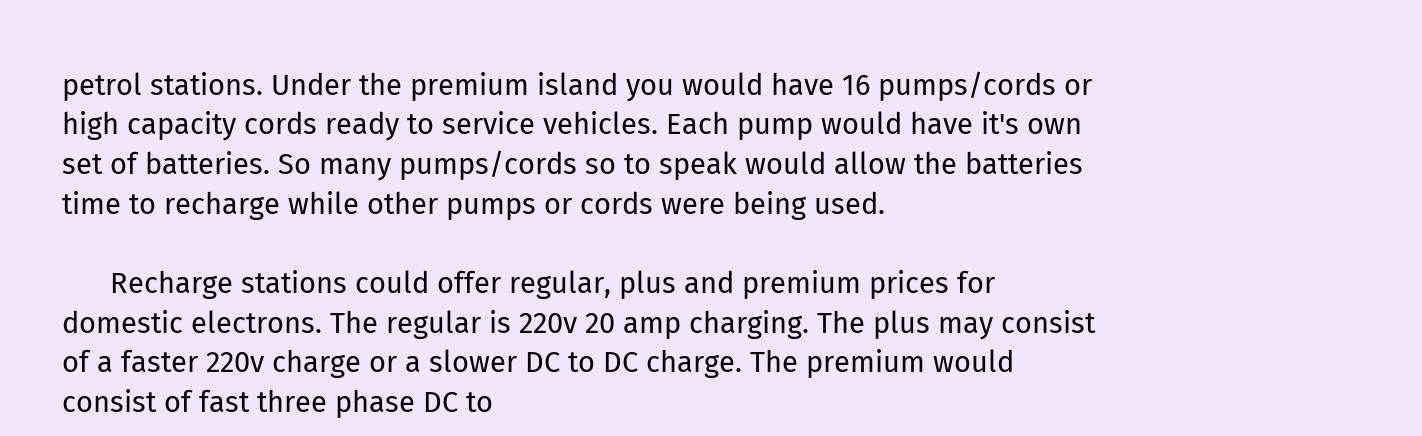petrol stations. Under the premium island you would have 16 pumps/cords or high capacity cords ready to service vehicles. Each pump would have it's own set of batteries. So many pumps/cords so to speak would allow the batteries time to recharge while other pumps or cords were being used.

      Recharge stations could offer regular, plus and premium prices for domestic electrons. The regular is 220v 20 amp charging. The plus may consist of a faster 220v charge or a slower DC to DC charge. The premium would consist of fast three phase DC to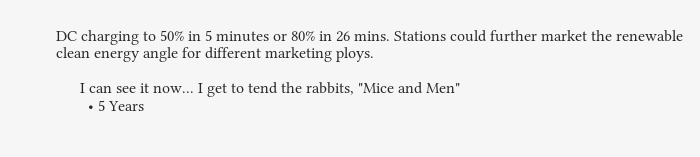DC charging to 50% in 5 minutes or 80% in 26 mins. Stations could further market the renewable clean energy angle for different marketing ploys.

      I can see it now... I get to tend the rabbits, "Mice and Men"
        • 5 Years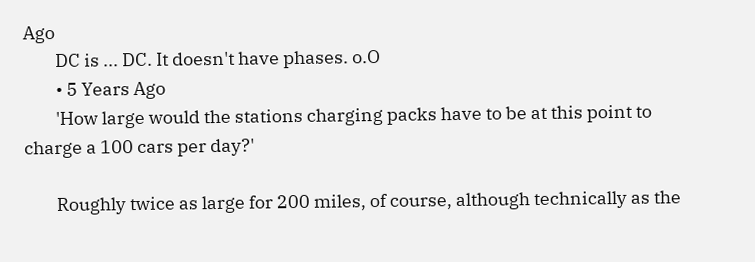Ago
        DC is ... DC. It doesn't have phases. o.O
        • 5 Years Ago
        'How large would the stations charging packs have to be at this point to charge a 100 cars per day?'

        Roughly twice as large for 200 miles, of course, although technically as the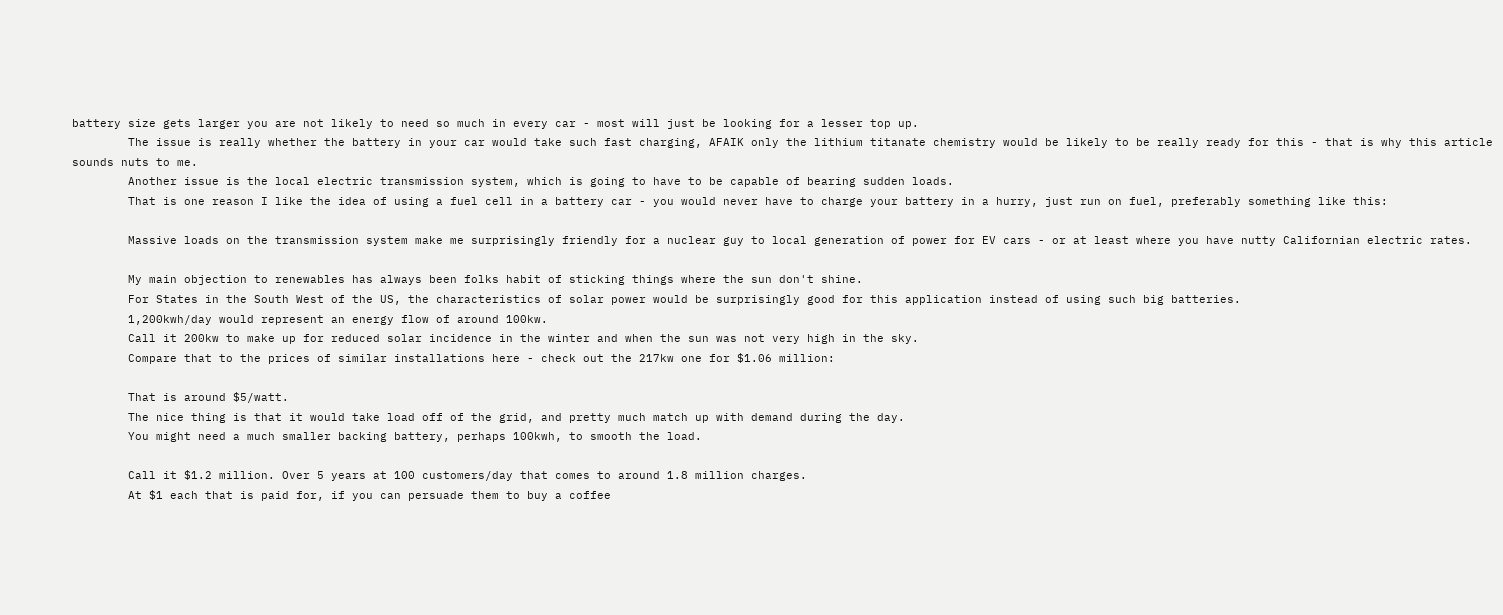battery size gets larger you are not likely to need so much in every car - most will just be looking for a lesser top up.
        The issue is really whether the battery in your car would take such fast charging, AFAIK only the lithium titanate chemistry would be likely to be really ready for this - that is why this article sounds nuts to me.
        Another issue is the local electric transmission system, which is going to have to be capable of bearing sudden loads.
        That is one reason I like the idea of using a fuel cell in a battery car - you would never have to charge your battery in a hurry, just run on fuel, preferably something like this:

        Massive loads on the transmission system make me surprisingly friendly for a nuclear guy to local generation of power for EV cars - or at least where you have nutty Californian electric rates.

        My main objection to renewables has always been folks habit of sticking things where the sun don't shine.
        For States in the South West of the US, the characteristics of solar power would be surprisingly good for this application instead of using such big batteries.
        1,200kwh/day would represent an energy flow of around 100kw.
        Call it 200kw to make up for reduced solar incidence in the winter and when the sun was not very high in the sky.
        Compare that to the prices of similar installations here - check out the 217kw one for $1.06 million:

        That is around $5/watt.
        The nice thing is that it would take load off of the grid, and pretty much match up with demand during the day.
        You might need a much smaller backing battery, perhaps 100kwh, to smooth the load.

        Call it $1.2 million. Over 5 years at 100 customers/day that comes to around 1.8 million charges.
        At $1 each that is paid for, if you can persuade them to buy a coffee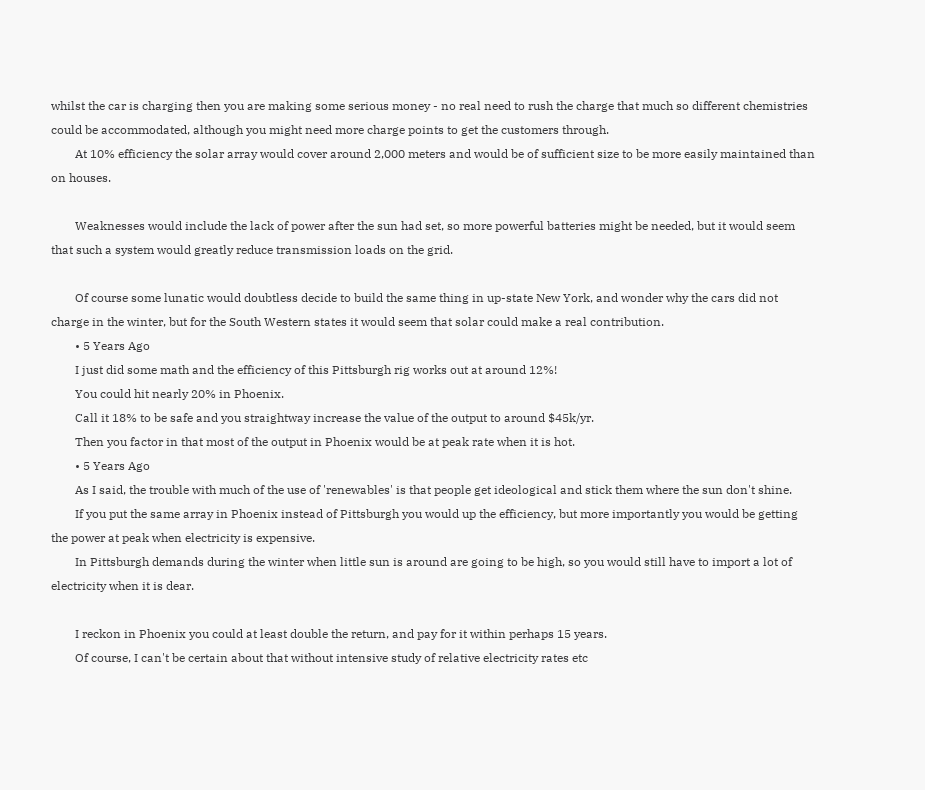whilst the car is charging then you are making some serious money - no real need to rush the charge that much so different chemistries could be accommodated, although you might need more charge points to get the customers through.
        At 10% efficiency the solar array would cover around 2,000 meters and would be of sufficient size to be more easily maintained than on houses.

        Weaknesses would include the lack of power after the sun had set, so more powerful batteries might be needed, but it would seem that such a system would greatly reduce transmission loads on the grid.

        Of course some lunatic would doubtless decide to build the same thing in up-state New York, and wonder why the cars did not charge in the winter, but for the South Western states it would seem that solar could make a real contribution.
        • 5 Years Ago
        I just did some math and the efficiency of this Pittsburgh rig works out at around 12%!
        You could hit nearly 20% in Phoenix.
        Call it 18% to be safe and you straightway increase the value of the output to around $45k/yr.
        Then you factor in that most of the output in Phoenix would be at peak rate when it is hot.
        • 5 Years Ago
        As I said, the trouble with much of the use of 'renewables' is that people get ideological and stick them where the sun don't shine.
        If you put the same array in Phoenix instead of Pittsburgh you would up the efficiency, but more importantly you would be getting the power at peak when electricity is expensive.
        In Pittsburgh demands during the winter when little sun is around are going to be high, so you would still have to import a lot of electricity when it is dear.

        I reckon in Phoenix you could at least double the return, and pay for it within perhaps 15 years.
        Of course, I can't be certain about that without intensive study of relative electricity rates etc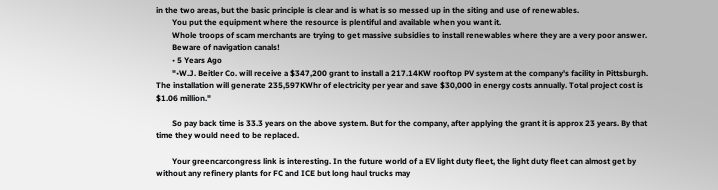in the two areas, but the basic principle is clear and is what is so messed up in the siting and use of renewables.
        You put the equipment where the resource is plentiful and available when you want it.
        Whole troops of scam merchants are trying to get massive subsidies to install renewables where they are a very poor answer.
        Beware of navigation canals!
        • 5 Years Ago
        "•W.J. Beitler Co. will receive a $347,200 grant to install a 217.14KW rooftop PV system at the company's facility in Pittsburgh. The installation will generate 235,597KWhr of electricity per year and save $30,000 in energy costs annually. Total project cost is $1.06 million."

        So pay back time is 33.3 years on the above system. But for the company, after applying the grant it is approx 23 years. By that time they would need to be replaced.

        Your greencarcongress link is interesting. In the future world of a EV light duty fleet, the light duty fleet can almost get by without any refinery plants for FC and ICE but long haul trucks may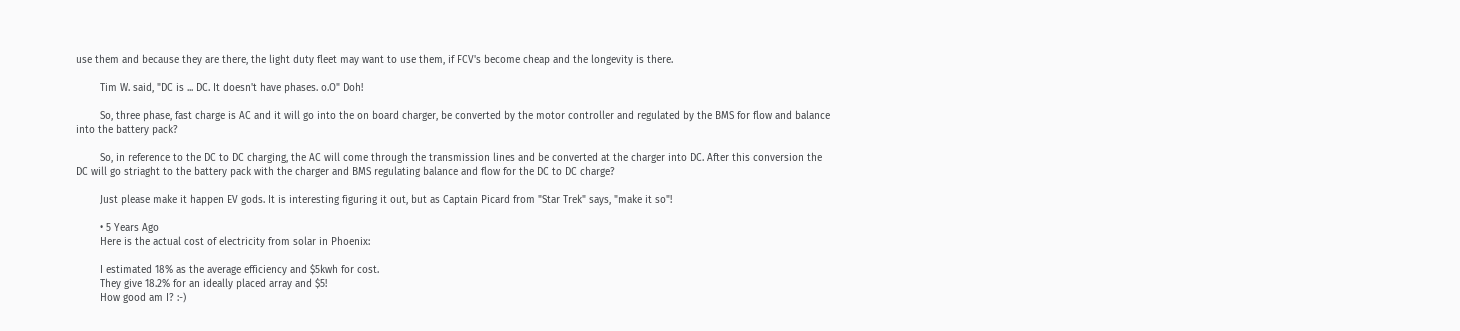use them and because they are there, the light duty fleet may want to use them, if FCV's become cheap and the longevity is there.

        Tim W. said, "DC is ... DC. It doesn't have phases. o.O" Doh!

        So, three phase, fast charge is AC and it will go into the on board charger, be converted by the motor controller and regulated by the BMS for flow and balance into the battery pack?

        So, in reference to the DC to DC charging, the AC will come through the transmission lines and be converted at the charger into DC. After this conversion the DC will go striaght to the battery pack with the charger and BMS regulating balance and flow for the DC to DC charge?

        Just please make it happen EV gods. It is interesting figuring it out, but as Captain Picard from "Star Trek" says, "make it so"!

        • 5 Years Ago
        Here is the actual cost of electricity from solar in Phoenix:

        I estimated 18% as the average efficiency and $5kwh for cost.
        They give 18.2% for an ideally placed array and $5!
        How good am I? :-)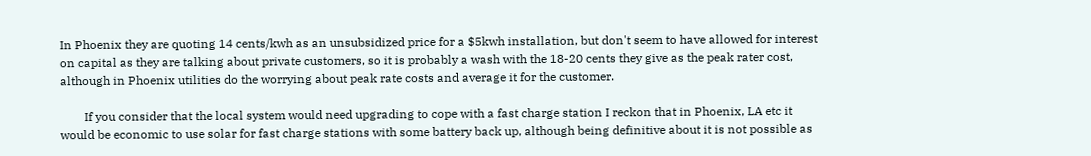In Phoenix they are quoting 14 cents/kwh as an unsubsidized price for a $5kwh installation, but don't seem to have allowed for interest on capital as they are talking about private customers, so it is probably a wash with the 18-20 cents they give as the peak rater cost, although in Phoenix utilities do the worrying about peak rate costs and average it for the customer.

        If you consider that the local system would need upgrading to cope with a fast charge station I reckon that in Phoenix, LA etc it would be economic to use solar for fast charge stations with some battery back up, although being definitive about it is not possible as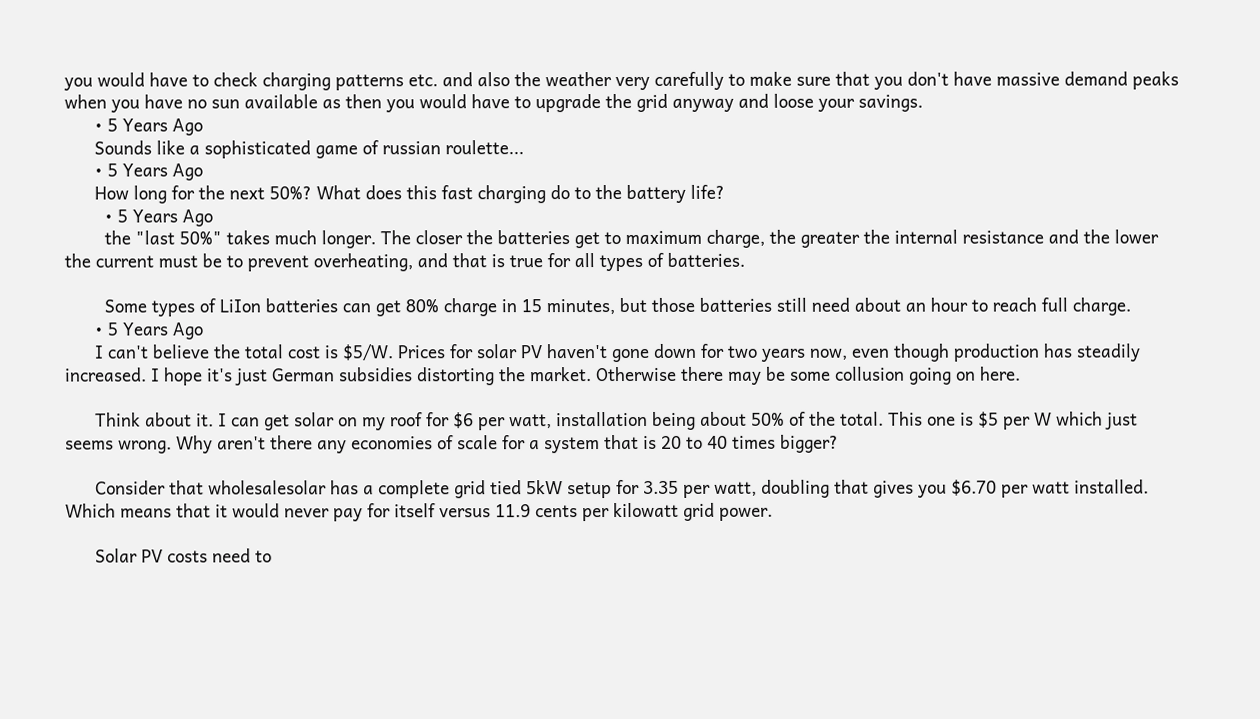you would have to check charging patterns etc. and also the weather very carefully to make sure that you don't have massive demand peaks when you have no sun available as then you would have to upgrade the grid anyway and loose your savings.
      • 5 Years Ago
      Sounds like a sophisticated game of russian roulette...
      • 5 Years Ago
      How long for the next 50%? What does this fast charging do to the battery life?
        • 5 Years Ago
        the "last 50%" takes much longer. The closer the batteries get to maximum charge, the greater the internal resistance and the lower the current must be to prevent overheating, and that is true for all types of batteries.

        Some types of LiIon batteries can get 80% charge in 15 minutes, but those batteries still need about an hour to reach full charge.
      • 5 Years Ago
      I can't believe the total cost is $5/W. Prices for solar PV haven't gone down for two years now, even though production has steadily increased. I hope it's just German subsidies distorting the market. Otherwise there may be some collusion going on here.

      Think about it. I can get solar on my roof for $6 per watt, installation being about 50% of the total. This one is $5 per W which just seems wrong. Why aren't there any economies of scale for a system that is 20 to 40 times bigger?

      Consider that wholesalesolar has a complete grid tied 5kW setup for 3.35 per watt, doubling that gives you $6.70 per watt installed. Which means that it would never pay for itself versus 11.9 cents per kilowatt grid power.

      Solar PV costs need to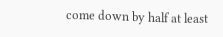come down by half at least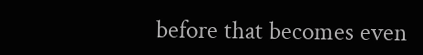before that becomes even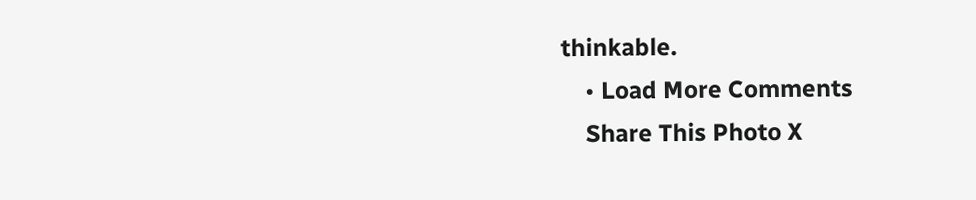thinkable.
    • Load More Comments
    Share This Photo X